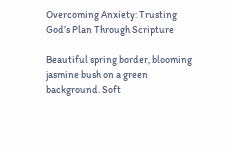Overcoming Anxiety: Trusting God’s Plan Through Scripture

Beautiful spring border, blooming jasmine bush on a green background. Soft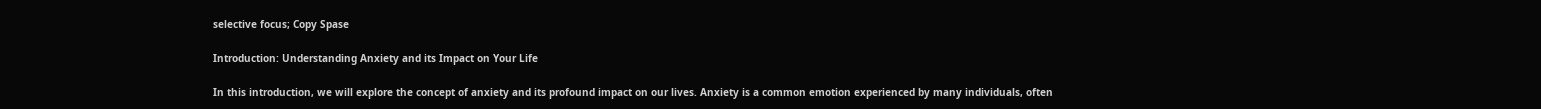selective focus; Copy Spase

Introduction: Understanding Anxiety and its Impact on Your Life

In this introduction, we will explore the concept of anxiety and its profound impact on our lives. Anxiety is a common emotion experienced by many individuals, often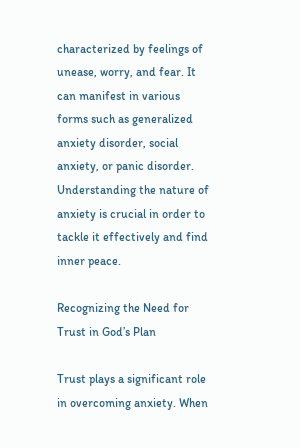characterized by feelings of unease, worry, and fear. It can manifest in various forms such as generalized anxiety disorder, social anxiety, or panic disorder. Understanding the nature of anxiety is crucial in order to tackle it effectively and find inner peace.

Recognizing the Need for Trust in God’s Plan

Trust plays a significant role in overcoming anxiety. When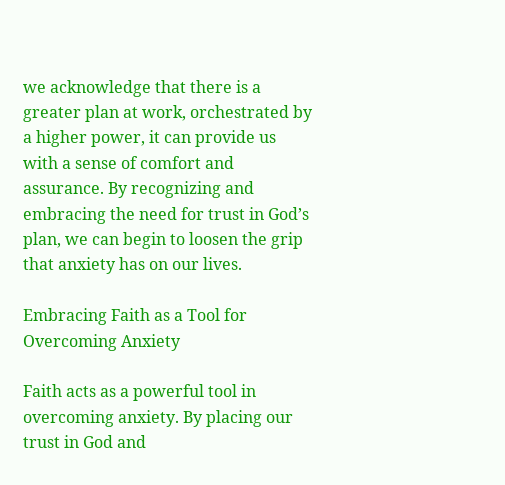we acknowledge that there is a greater plan at work, orchestrated by a higher power, it can provide us with a sense of comfort and assurance. By recognizing and embracing the need for trust in God’s plan, we can begin to loosen the grip that anxiety has on our lives.

Embracing Faith as a Tool for Overcoming Anxiety

Faith acts as a powerful tool in overcoming anxiety. By placing our trust in God and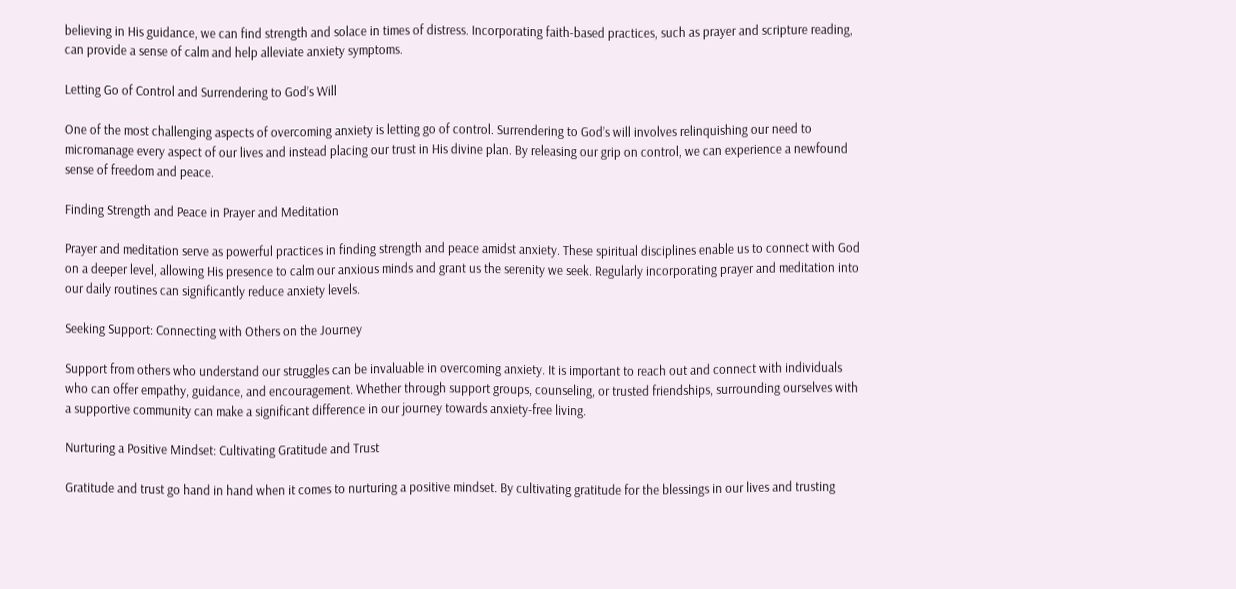believing in His guidance, we can find strength and solace in times of distress. Incorporating faith-based practices, such as prayer and scripture reading, can provide a sense of calm and help alleviate anxiety symptoms.

Letting Go of Control and Surrendering to God’s Will

One of the most challenging aspects of overcoming anxiety is letting go of control. Surrendering to God’s will involves relinquishing our need to micromanage every aspect of our lives and instead placing our trust in His divine plan. By releasing our grip on control, we can experience a newfound sense of freedom and peace.

Finding Strength and Peace in Prayer and Meditation

Prayer and meditation serve as powerful practices in finding strength and peace amidst anxiety. These spiritual disciplines enable us to connect with God on a deeper level, allowing His presence to calm our anxious minds and grant us the serenity we seek. Regularly incorporating prayer and meditation into our daily routines can significantly reduce anxiety levels.

Seeking Support: Connecting with Others on the Journey

Support from others who understand our struggles can be invaluable in overcoming anxiety. It is important to reach out and connect with individuals who can offer empathy, guidance, and encouragement. Whether through support groups, counseling, or trusted friendships, surrounding ourselves with a supportive community can make a significant difference in our journey towards anxiety-free living.

Nurturing a Positive Mindset: Cultivating Gratitude and Trust

Gratitude and trust go hand in hand when it comes to nurturing a positive mindset. By cultivating gratitude for the blessings in our lives and trusting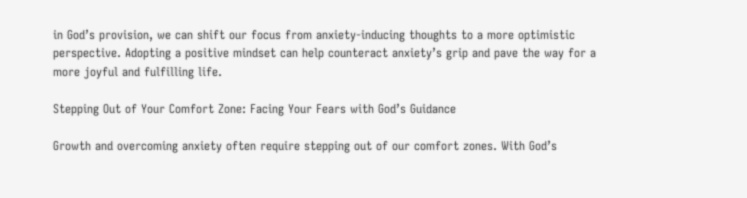in God’s provision, we can shift our focus from anxiety-inducing thoughts to a more optimistic perspective. Adopting a positive mindset can help counteract anxiety’s grip and pave the way for a more joyful and fulfilling life.

Stepping Out of Your Comfort Zone: Facing Your Fears with God’s Guidance

Growth and overcoming anxiety often require stepping out of our comfort zones. With God’s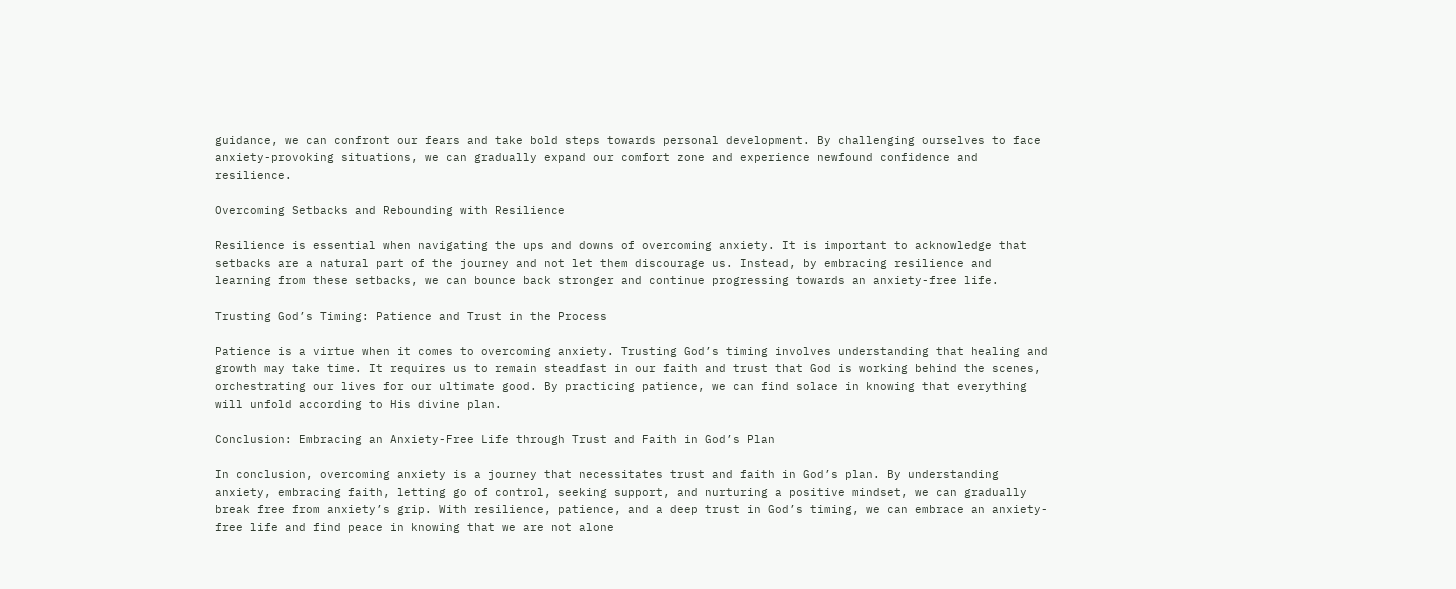guidance, we can confront our fears and take bold steps towards personal development. By challenging ourselves to face anxiety-provoking situations, we can gradually expand our comfort zone and experience newfound confidence and resilience.

Overcoming Setbacks and Rebounding with Resilience

Resilience is essential when navigating the ups and downs of overcoming anxiety. It is important to acknowledge that setbacks are a natural part of the journey and not let them discourage us. Instead, by embracing resilience and learning from these setbacks, we can bounce back stronger and continue progressing towards an anxiety-free life.

Trusting God’s Timing: Patience and Trust in the Process

Patience is a virtue when it comes to overcoming anxiety. Trusting God’s timing involves understanding that healing and growth may take time. It requires us to remain steadfast in our faith and trust that God is working behind the scenes, orchestrating our lives for our ultimate good. By practicing patience, we can find solace in knowing that everything will unfold according to His divine plan.

Conclusion: Embracing an Anxiety-Free Life through Trust and Faith in God’s Plan

In conclusion, overcoming anxiety is a journey that necessitates trust and faith in God’s plan. By understanding anxiety, embracing faith, letting go of control, seeking support, and nurturing a positive mindset, we can gradually break free from anxiety’s grip. With resilience, patience, and a deep trust in God’s timing, we can embrace an anxiety-free life and find peace in knowing that we are not alone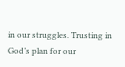in our struggles. Trusting in God’s plan for our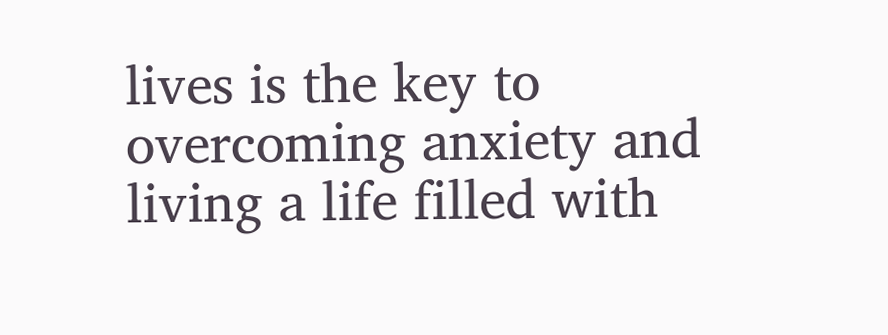lives is the key to overcoming anxiety and living a life filled with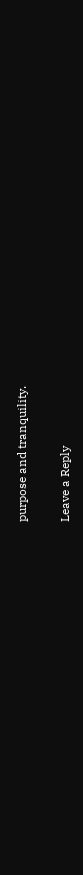purpose and tranquility.

Leave a Reply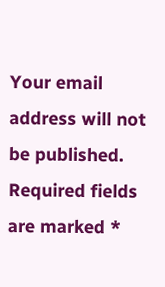Your email address will not be published. Required fields are marked *